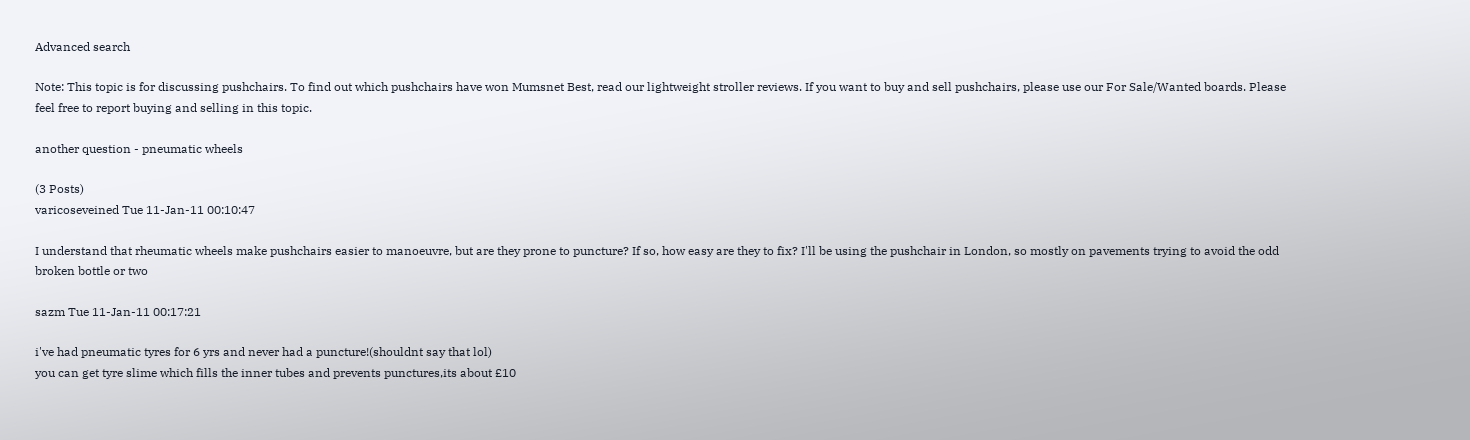Advanced search

Note: This topic is for discussing pushchairs. To find out which pushchairs have won Mumsnet Best, read our lightweight stroller reviews. If you want to buy and sell pushchairs, please use our For Sale/Wanted boards. Please feel free to report buying and selling in this topic.

another question - pneumatic wheels

(3 Posts)
varicoseveined Tue 11-Jan-11 00:10:47

I understand that rheumatic wheels make pushchairs easier to manoeuvre, but are they prone to puncture? If so, how easy are they to fix? I'll be using the pushchair in London, so mostly on pavements trying to avoid the odd broken bottle or two

sazm Tue 11-Jan-11 00:17:21

i've had pneumatic tyres for 6 yrs and never had a puncture!(shouldnt say that lol)
you can get tyre slime which fills the inner tubes and prevents punctures,its about £10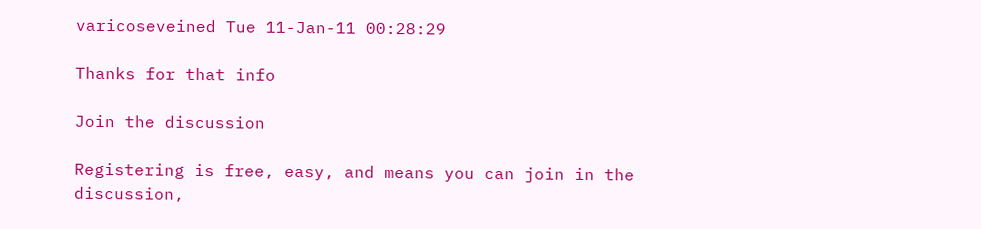varicoseveined Tue 11-Jan-11 00:28:29

Thanks for that info

Join the discussion

Registering is free, easy, and means you can join in the discussion,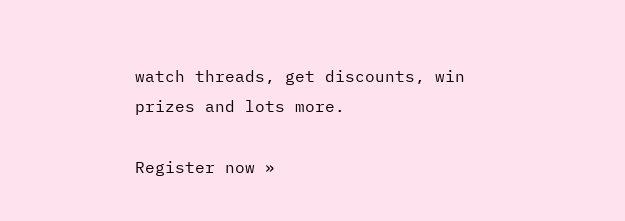watch threads, get discounts, win prizes and lots more.

Register now »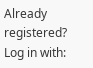Already registered? Log in with: